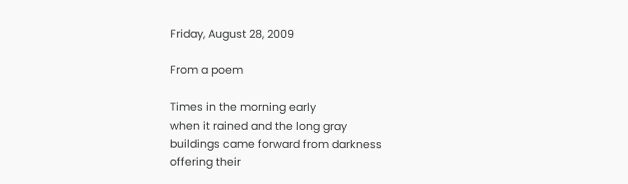Friday, August 28, 2009

From a poem

Times in the morning early
when it rained and the long gray
buildings came forward from darkness
offering their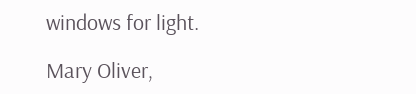windows for light.

Mary Oliver,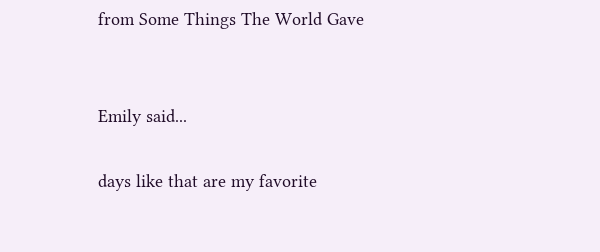from Some Things The World Gave


Emily said...

days like that are my favorite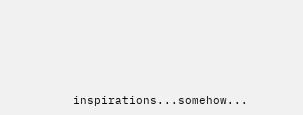inspirations...somehow...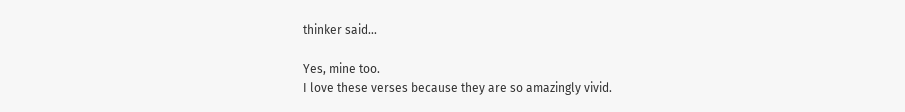thinker said...

Yes, mine too.
I love these verses because they are so amazingly vivid.